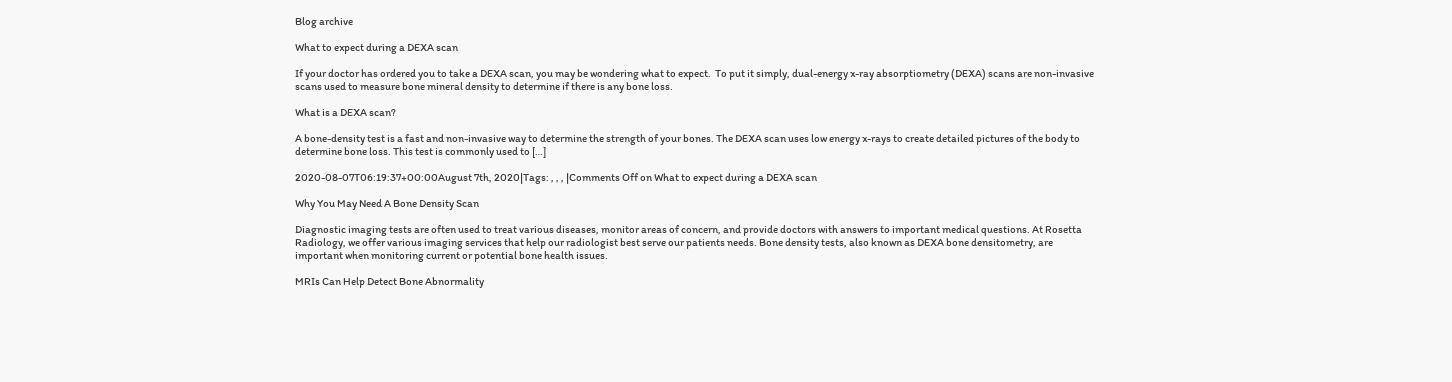Blog archive

What to expect during a DEXA scan

If your doctor has ordered you to take a DEXA scan, you may be wondering what to expect.  To put it simply, dual-energy x-ray absorptiometry (DEXA) scans are non-invasive scans used to measure bone mineral density to determine if there is any bone loss.

What is a DEXA scan?

A bone-density test is a fast and non-invasive way to determine the strength of your bones. The DEXA scan uses low energy x-rays to create detailed pictures of the body to determine bone loss. This test is commonly used to […]

2020-08-07T06:19:37+00:00August 7th, 2020|Tags: , , , |Comments Off on What to expect during a DEXA scan

Why You May Need A Bone Density Scan

Diagnostic imaging tests are often used to treat various diseases, monitor areas of concern, and provide doctors with answers to important medical questions. At Rosetta Radiology, we offer various imaging services that help our radiologist best serve our patients needs. Bone density tests, also known as DEXA bone densitometry, are important when monitoring current or potential bone health issues.

MRIs Can Help Detect Bone Abnormality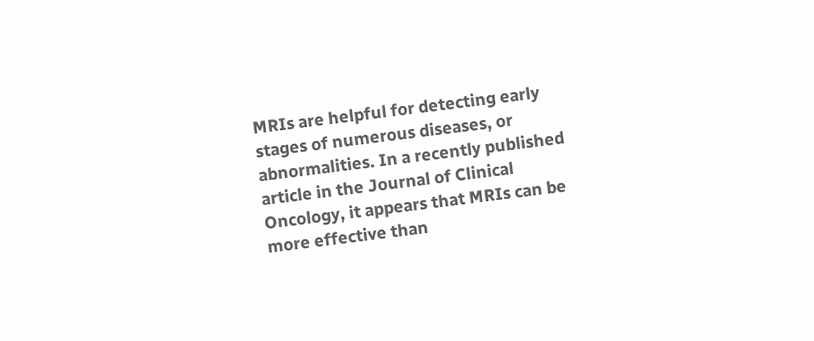MRIs are helpful for detecting early stages of numerous diseases, or abnormalities. In a recently published article in the Journal of Clinical Oncology, it appears that MRIs can be more effective than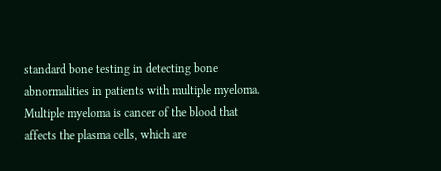standard bone testing in detecting bone abnormalities in patients with multiple myeloma.
Multiple myeloma is cancer of the blood that affects the plasma cells, which are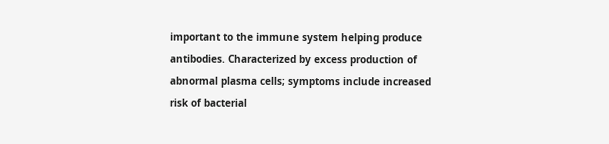important to the immune system helping produce antibodies. Characterized by excess production of abnormal plasma cells; symptoms include increased risk of bacterial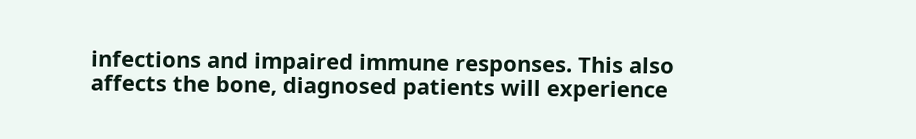infections and impaired immune responses. This also affects the bone, diagnosed patients will experience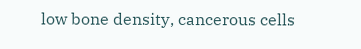low bone density, cancerous cells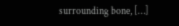surrounding bone, […]